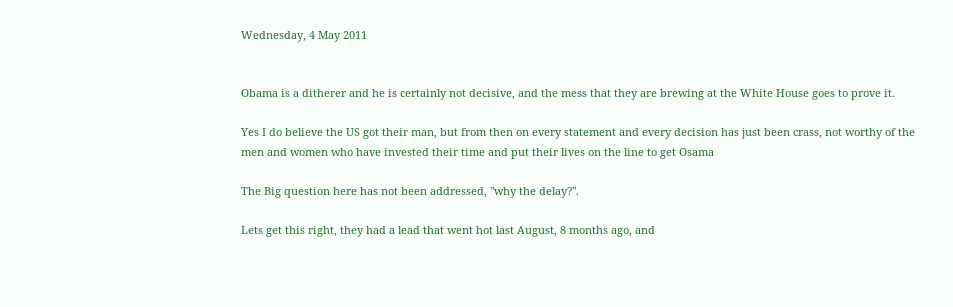Wednesday, 4 May 2011


Obama is a ditherer and he is certainly not decisive, and the mess that they are brewing at the White House goes to prove it.

Yes I do believe the US got their man, but from then on every statement and every decision has just been crass, not worthy of the men and women who have invested their time and put their lives on the line to get Osama

The Big question here has not been addressed, "why the delay?".

Lets get this right, they had a lead that went hot last August, 8 months ago, and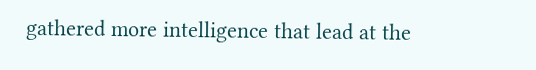gathered more intelligence that lead at the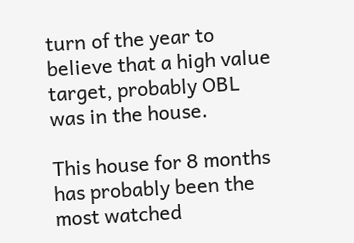turn of the year to believe that a high value target, probably OBL was in the house.

This house for 8 months has probably been the most watched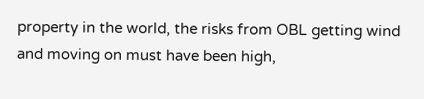property in the world, the risks from OBL getting wind and moving on must have been high,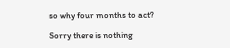so why four months to act?

Sorry there is nothing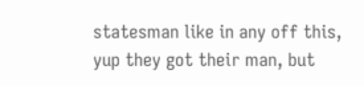statesman like in any off this, yup they got their man, but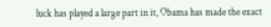luck has played a large part in it, Obama has made the exact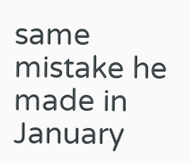same mistake he made in January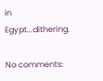in Egypt...dithering.

No comments: